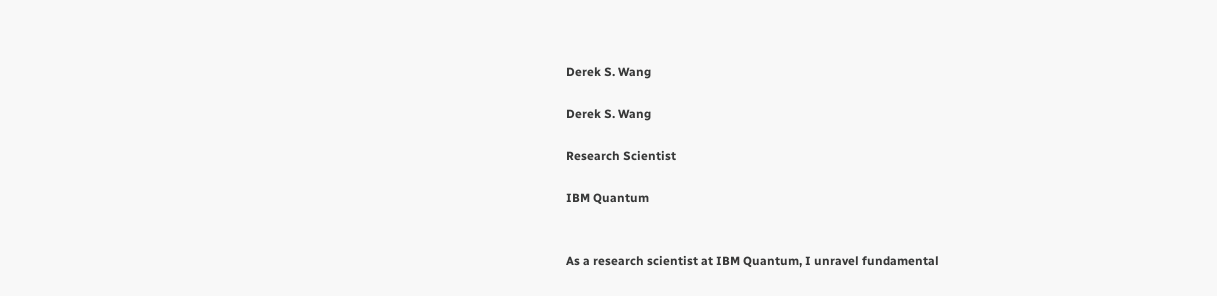Derek S. Wang

Derek S. Wang

Research Scientist

IBM Quantum


As a research scientist at IBM Quantum, I unravel fundamental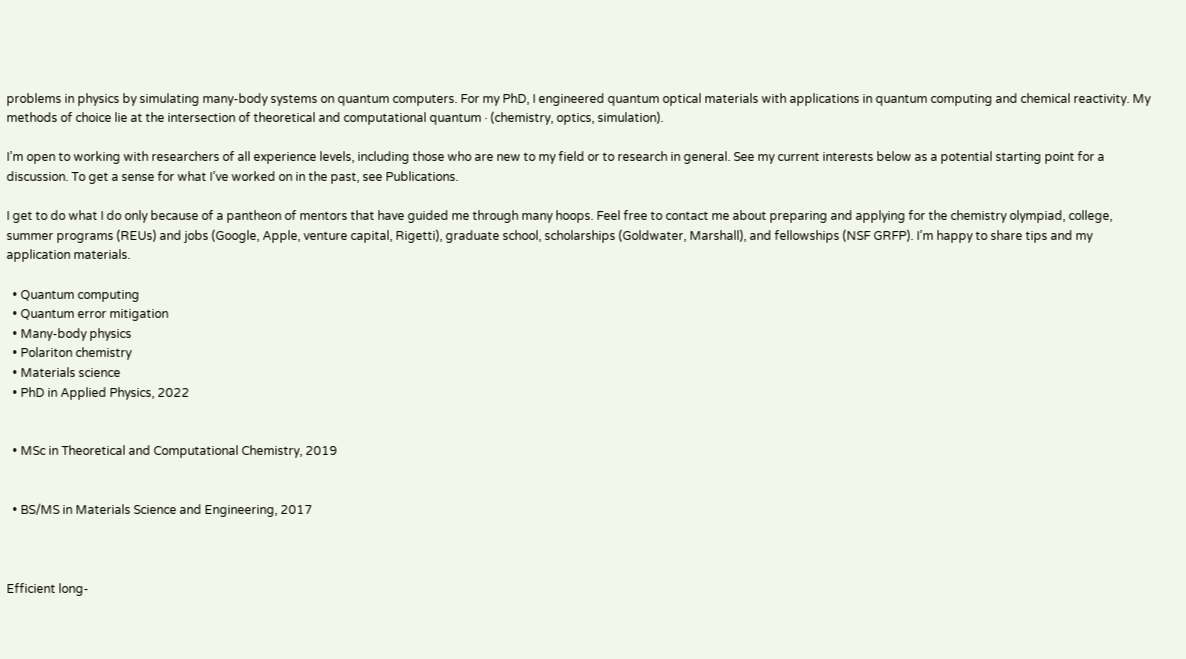problems in physics by simulating many-body systems on quantum computers. For my PhD, I engineered quantum optical materials with applications in quantum computing and chemical reactivity. My methods of choice lie at the intersection of theoretical and computational quantum · (chemistry, optics, simulation).

I’m open to working with researchers of all experience levels, including those who are new to my field or to research in general. See my current interests below as a potential starting point for a discussion. To get a sense for what I’ve worked on in the past, see Publications.

I get to do what I do only because of a pantheon of mentors that have guided me through many hoops. Feel free to contact me about preparing and applying for the chemistry olympiad, college, summer programs (REUs) and jobs (Google, Apple, venture capital, Rigetti), graduate school, scholarships (Goldwater, Marshall), and fellowships (NSF GRFP). I’m happy to share tips and my application materials.

  • Quantum computing
  • Quantum error mitigation
  • Many-body physics
  • Polariton chemistry
  • Materials science
  • PhD in Applied Physics, 2022


  • MSc in Theoretical and Computational Chemistry, 2019


  • BS/MS in Materials Science and Engineering, 2017



Efficient long-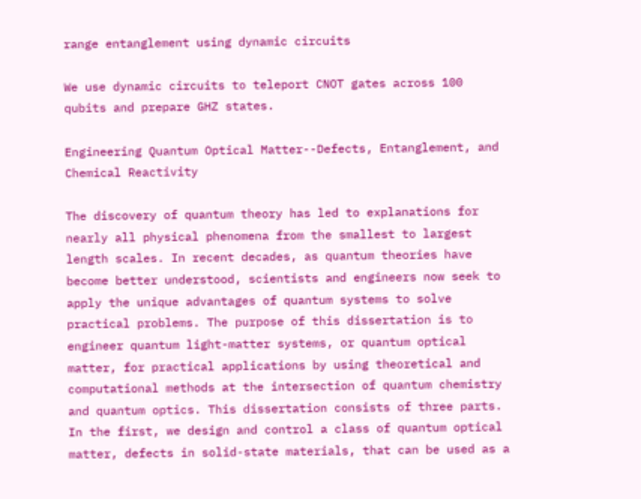range entanglement using dynamic circuits

We use dynamic circuits to teleport CNOT gates across 100 qubits and prepare GHZ states.

Engineering Quantum Optical Matter--Defects, Entanglement, and Chemical Reactivity

The discovery of quantum theory has led to explanations for nearly all physical phenomena from the smallest to largest length scales. In recent decades, as quantum theories have become better understood, scientists and engineers now seek to apply the unique advantages of quantum systems to solve practical problems. The purpose of this dissertation is to engineer quantum light-matter systems, or quantum optical matter, for practical applications by using theoretical and computational methods at the intersection of quantum chemistry and quantum optics. This dissertation consists of three parts. In the first, we design and control a class of quantum optical matter, defects in solid-state materials, that can be used as a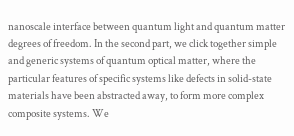nanoscale interface between quantum light and quantum matter degrees of freedom. In the second part, we click together simple and generic systems of quantum optical matter, where the particular features of specific systems like defects in solid-state materials have been abstracted away, to form more complex composite systems. We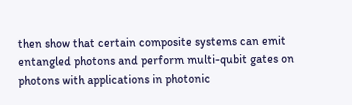then show that certain composite systems can emit entangled photons and perform multi-qubit gates on photons with applications in photonic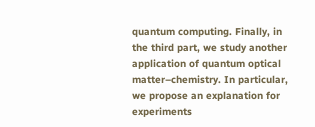quantum computing. Finally, in the third part, we study another application of quantum optical matter–chemistry. In particular, we propose an explanation for experiments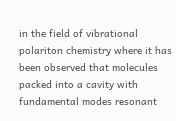in the field of vibrational polariton chemistry where it has been observed that molecules packed into a cavity with fundamental modes resonant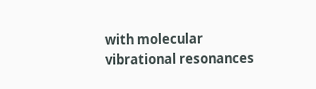with molecular vibrational resonances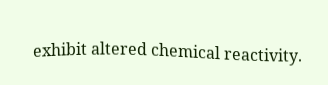exhibit altered chemical reactivity.